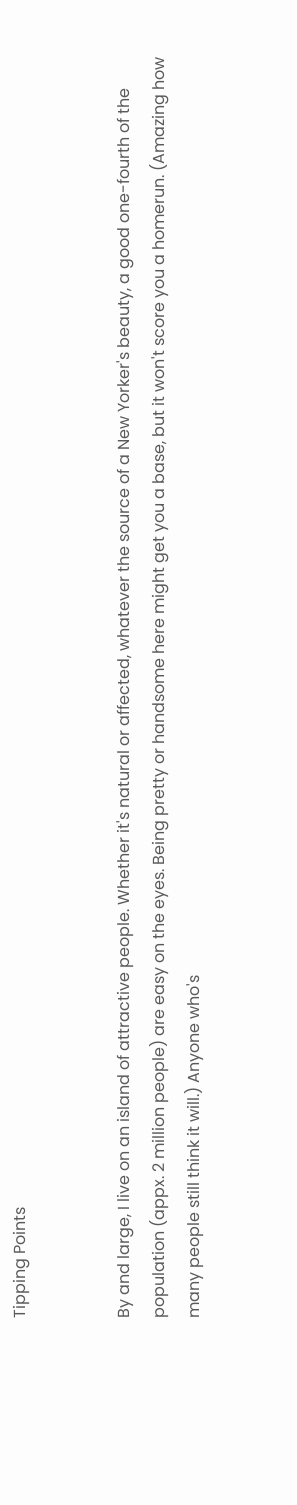Tipping Points


By and large, I live on an island of attractive people. Whether it's natural or affected, whatever the source of a New Yorker's beauty, a good one-fourth of the population (appx. 2 million people) are easy on the eyes. Being pretty or handsome here might get you a base, but it won't score you a homerun. (Amazing how many people still think it will.) Anyone who's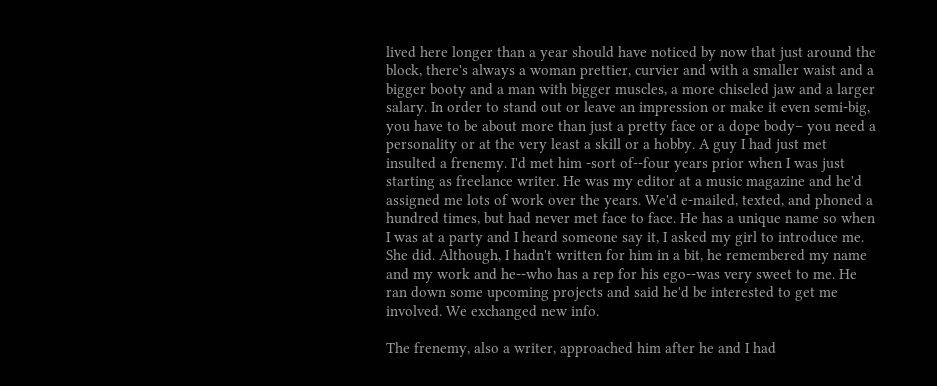lived here longer than a year should have noticed by now that just around the block, there's always a woman prettier, curvier and with a smaller waist and a bigger booty and a man with bigger muscles, a more chiseled jaw and a larger salary. In order to stand out or leave an impression or make it even semi-big, you have to be about more than just a pretty face or a dope body– you need a personality or at the very least a skill or a hobby. A guy I had just met insulted a frenemy. I'd met him -sort of--four years prior when I was just starting as freelance writer. He was my editor at a music magazine and he'd assigned me lots of work over the years. We'd e-mailed, texted, and phoned a hundred times, but had never met face to face. He has a unique name so when I was at a party and I heard someone say it, I asked my girl to introduce me. She did. Although, I hadn't written for him in a bit, he remembered my name and my work and he--who has a rep for his ego--was very sweet to me. He ran down some upcoming projects and said he'd be interested to get me involved. We exchanged new info.

The frenemy, also a writer, approached him after he and I had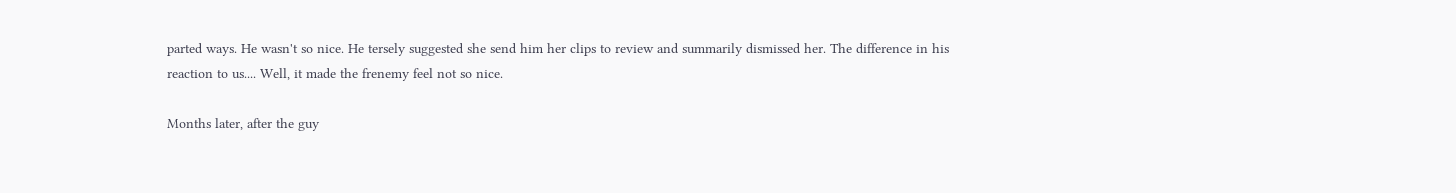parted ways. He wasn't so nice. He tersely suggested she send him her clips to review and summarily dismissed her. The difference in his reaction to us.... Well, it made the frenemy feel not so nice.

Months later, after the guy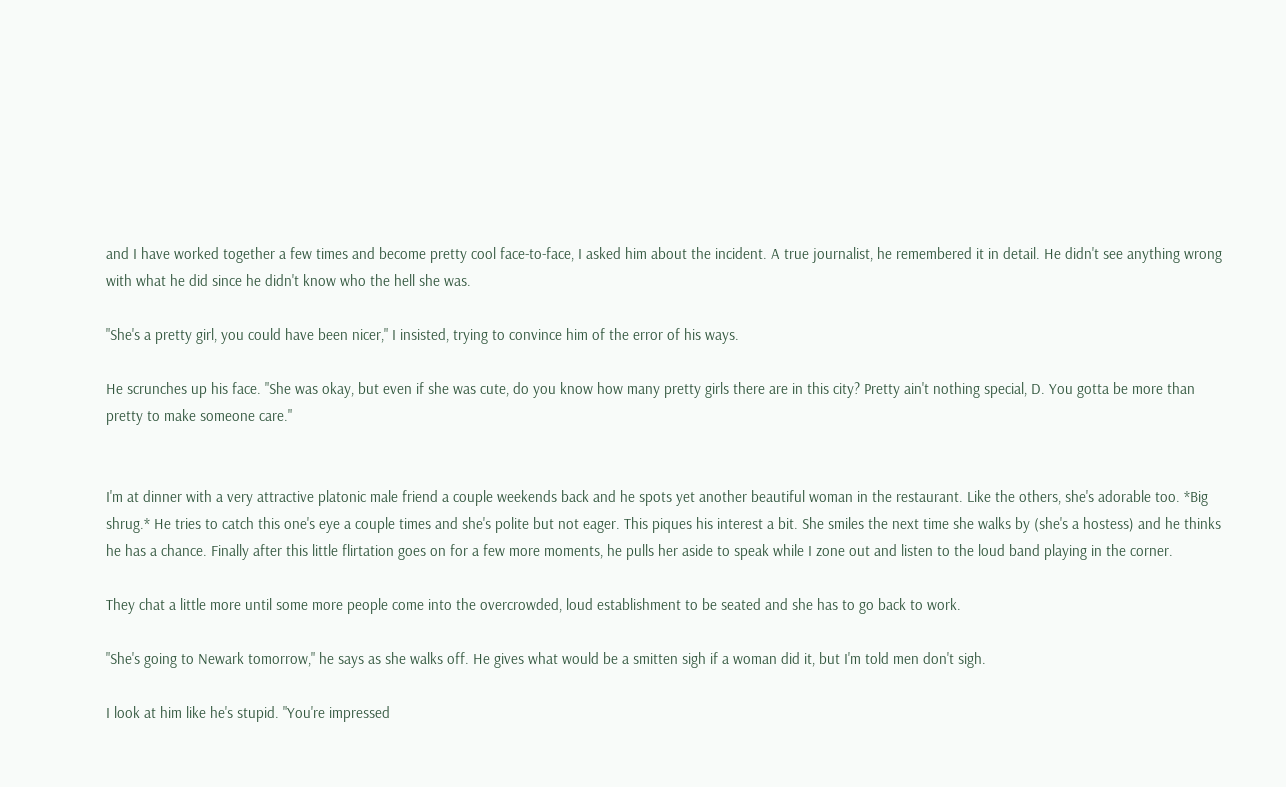and I have worked together a few times and become pretty cool face-to-face, I asked him about the incident. A true journalist, he remembered it in detail. He didn't see anything wrong with what he did since he didn't know who the hell she was.

"She's a pretty girl, you could have been nicer," I insisted, trying to convince him of the error of his ways.

He scrunches up his face. "She was okay, but even if she was cute, do you know how many pretty girls there are in this city? Pretty ain't nothing special, D. You gotta be more than pretty to make someone care."


I'm at dinner with a very attractive platonic male friend a couple weekends back and he spots yet another beautiful woman in the restaurant. Like the others, she's adorable too. *Big shrug.* He tries to catch this one's eye a couple times and she's polite but not eager. This piques his interest a bit. She smiles the next time she walks by (she's a hostess) and he thinks he has a chance. Finally after this little flirtation goes on for a few more moments, he pulls her aside to speak while I zone out and listen to the loud band playing in the corner.

They chat a little more until some more people come into the overcrowded, loud establishment to be seated and she has to go back to work.

"She's going to Newark tomorrow," he says as she walks off. He gives what would be a smitten sigh if a woman did it, but I'm told men don't sigh.

I look at him like he's stupid. "You're impressed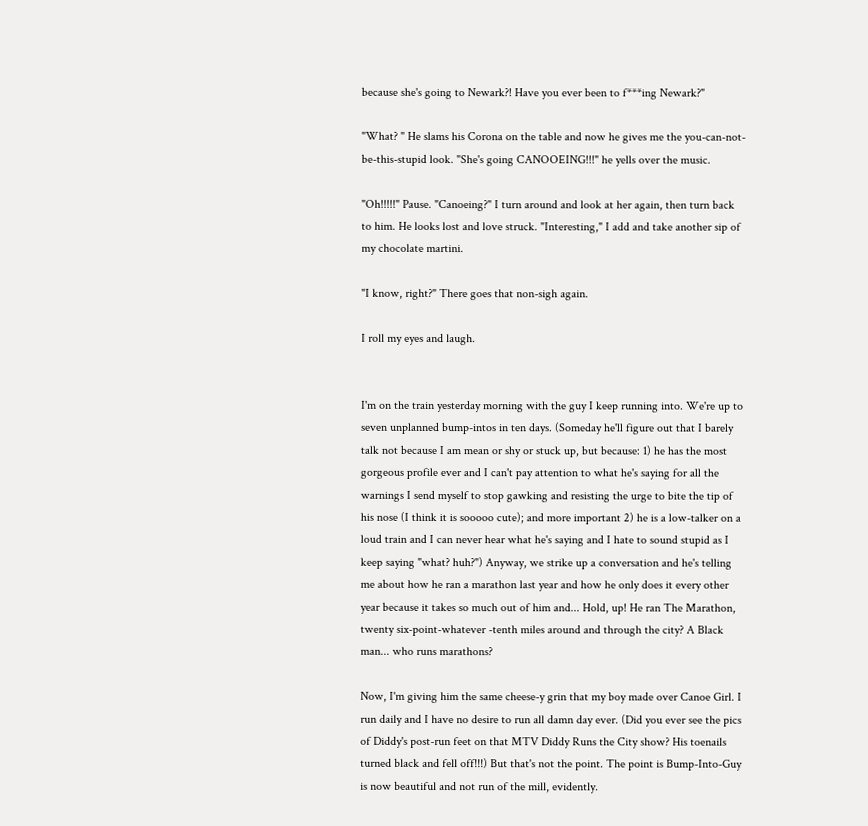because she's going to Newark?! Have you ever been to f***ing Newark?"

"What? " He slams his Corona on the table and now he gives me the you-can-not-be-this-stupid look. "She's going CANOOEING!!!" he yells over the music.

"Oh!!!!!" Pause. "Canoeing?" I turn around and look at her again, then turn back to him. He looks lost and love struck. "Interesting," I add and take another sip of my chocolate martini.

"I know, right?" There goes that non-sigh again.

I roll my eyes and laugh.


I'm on the train yesterday morning with the guy I keep running into. We're up to seven unplanned bump-intos in ten days. (Someday he'll figure out that I barely talk not because I am mean or shy or stuck up, but because: 1) he has the most gorgeous profile ever and I can't pay attention to what he's saying for all the warnings I send myself to stop gawking and resisting the urge to bite the tip of his nose (I think it is sooooo cute); and more important 2) he is a low-talker on a loud train and I can never hear what he's saying and I hate to sound stupid as I keep saying "what? huh?") Anyway, we strike up a conversation and he's telling me about how he ran a marathon last year and how he only does it every other year because it takes so much out of him and... Hold, up! He ran The Marathon, twenty six-point-whatever -tenth miles around and through the city? A Black man... who runs marathons?

Now, I'm giving him the same cheese-y grin that my boy made over Canoe Girl. I run daily and I have no desire to run all damn day ever. (Did you ever see the pics of Diddy's post-run feet on that MTV Diddy Runs the City show? His toenails turned black and fell off!!!) But that's not the point. The point is Bump-Into-Guy is now beautiful and not run of the mill, evidently.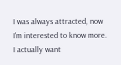I was always attracted, now I'm interested to know more. I actually want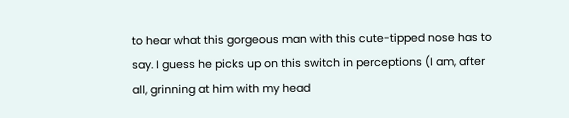to hear what this gorgeous man with this cute-tipped nose has to say. I guess he picks up on this switch in perceptions (I am, after all, grinning at him with my head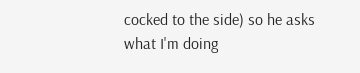cocked to the side) so he asks what I'm doing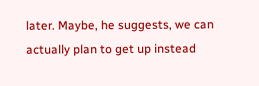later. Maybe, he suggests, we can actually plan to get up instead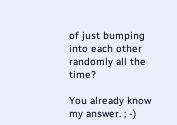of just bumping into each other randomly all the time?

You already know my answer. ; -)